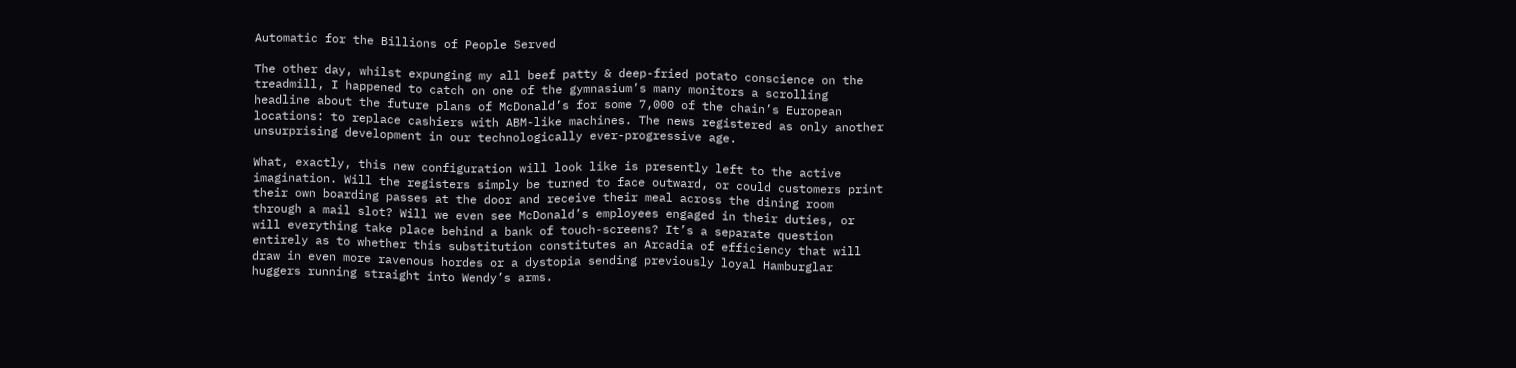Automatic for the Billions of People Served

The other day, whilst expunging my all beef patty & deep-fried potato conscience on the treadmill, I happened to catch on one of the gymnasium’s many monitors a scrolling headline about the future plans of McDonald’s for some 7,000 of the chain’s European locations: to replace cashiers with ABM-like machines. The news registered as only another unsurprising development in our technologically ever-progressive age.

What, exactly, this new configuration will look like is presently left to the active imagination. Will the registers simply be turned to face outward, or could customers print their own boarding passes at the door and receive their meal across the dining room through a mail slot? Will we even see McDonald’s employees engaged in their duties, or will everything take place behind a bank of touch-screens? It’s a separate question entirely as to whether this substitution constitutes an Arcadia of efficiency that will draw in even more ravenous hordes or a dystopia sending previously loyal Hamburglar huggers running straight into Wendy’s arms.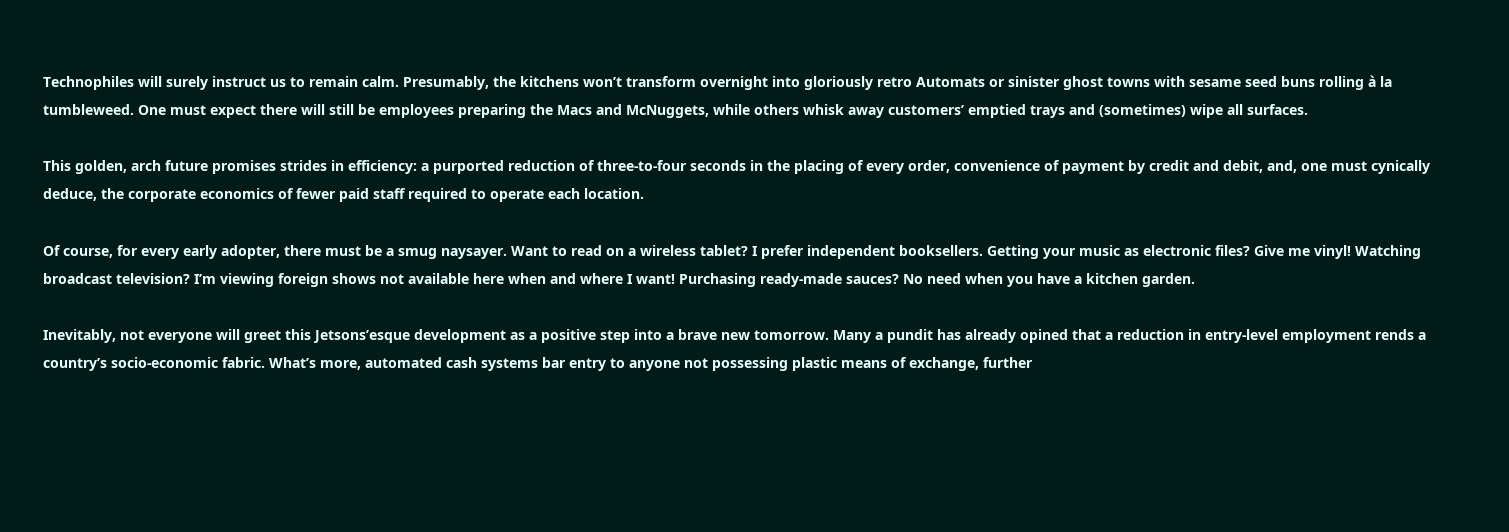Technophiles will surely instruct us to remain calm. Presumably, the kitchens won’t transform overnight into gloriously retro Automats or sinister ghost towns with sesame seed buns rolling à la tumbleweed. One must expect there will still be employees preparing the Macs and McNuggets, while others whisk away customers’ emptied trays and (sometimes) wipe all surfaces.

This golden, arch future promises strides in efficiency: a purported reduction of three-to-four seconds in the placing of every order, convenience of payment by credit and debit, and, one must cynically deduce, the corporate economics of fewer paid staff required to operate each location.

Of course, for every early adopter, there must be a smug naysayer. Want to read on a wireless tablet? I prefer independent booksellers. Getting your music as electronic files? Give me vinyl! Watching broadcast television? I’m viewing foreign shows not available here when and where I want! Purchasing ready-made sauces? No need when you have a kitchen garden.

Inevitably, not everyone will greet this Jetsons’esque development as a positive step into a brave new tomorrow. Many a pundit has already opined that a reduction in entry-level employment rends a country’s socio-economic fabric. What’s more, automated cash systems bar entry to anyone not possessing plastic means of exchange, further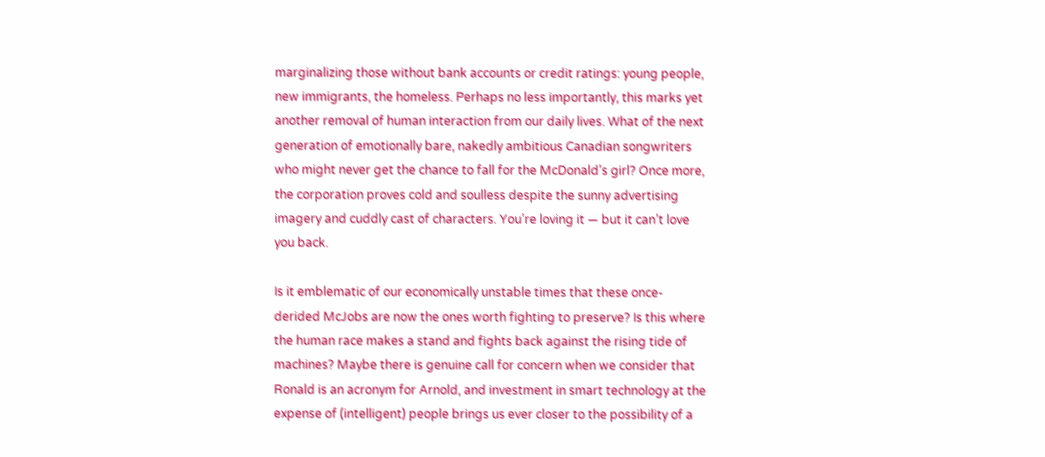marginalizing those without bank accounts or credit ratings: young people, new immigrants, the homeless. Perhaps no less importantly, this marks yet another removal of human interaction from our daily lives. What of the next generation of emotionally bare, nakedly ambitious Canadian songwriters who might never get the chance to fall for the McDonald’s girl? Once more, the corporation proves cold and soulless despite the sunny advertising imagery and cuddly cast of characters. You’re loving it — but it can’t love you back.

Is it emblematic of our economically unstable times that these once-derided McJobs are now the ones worth fighting to preserve? Is this where the human race makes a stand and fights back against the rising tide of machines? Maybe there is genuine call for concern when we consider that Ronald is an acronym for Arnold, and investment in smart technology at the expense of (intelligent) people brings us ever closer to the possibility of a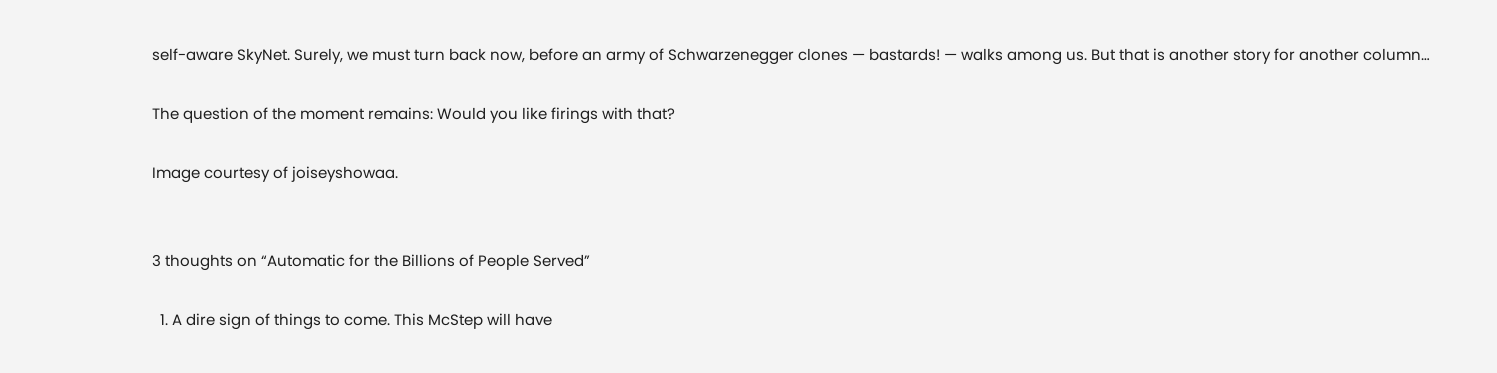self-aware SkyNet. Surely, we must turn back now, before an army of Schwarzenegger clones — bastards! — walks among us. But that is another story for another column…

The question of the moment remains: Would you like firings with that?

Image courtesy of joiseyshowaa.


3 thoughts on “Automatic for the Billions of People Served”

  1. A dire sign of things to come. This McStep will have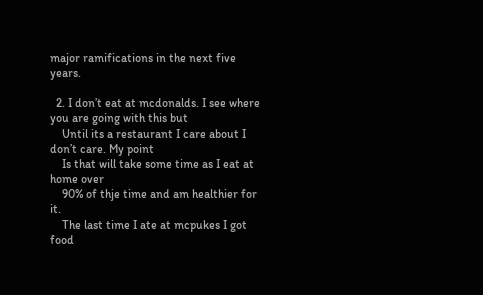major ramifications in the next five years.

  2. I don’t eat at mcdonalds. I see where you are going with this but
    Until its a restaurant I care about I don’t care. My point
    Is that will take some time as I eat at home over
    90% of thje time and am healthier for it.
    The last time I ate at mcpukes I got food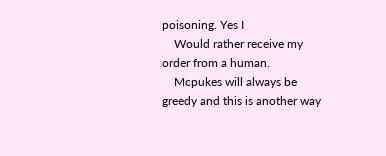poisoning. Yes I
    Would rather receive my order from a human.
    Mcpukes will always be greedy and this is another way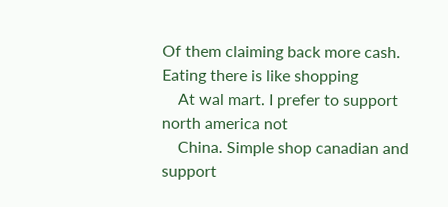Of them claiming back more cash. Eating there is like shopping
    At wal mart. I prefer to support north america not
    China. Simple shop canadian and support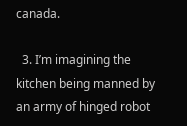canada.

  3. I’m imagining the kitchen being manned by an army of hinged robot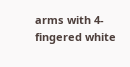arms with 4-fingered white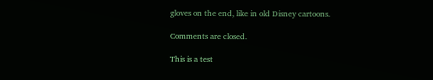gloves on the end, like in old Disney cartoons.

Comments are closed.

This is a test